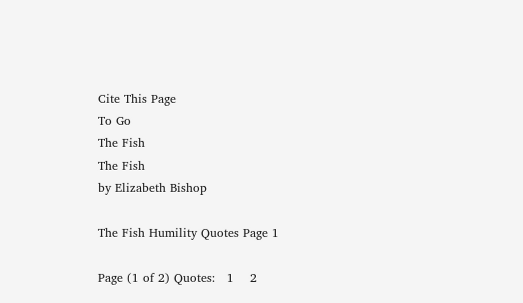Cite This Page
To Go
The Fish
The Fish
by Elizabeth Bishop

The Fish Humility Quotes Page 1

Page (1 of 2) Quotes:   1    2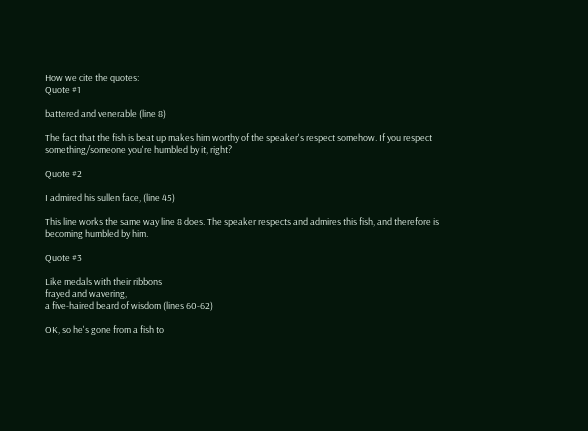How we cite the quotes:
Quote #1

battered and venerable (line 8)

The fact that the fish is beat up makes him worthy of the speaker's respect somehow. If you respect something/someone you're humbled by it, right?

Quote #2

I admired his sullen face, (line 45)

This line works the same way line 8 does. The speaker respects and admires this fish, and therefore is becoming humbled by him.

Quote #3

Like medals with their ribbons
frayed and wavering,
a five-haired beard of wisdom (lines 60-62)

OK, so he's gone from a fish to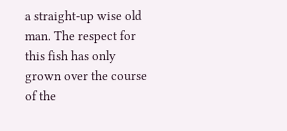a straight-up wise old man. The respect for this fish has only grown over the course of the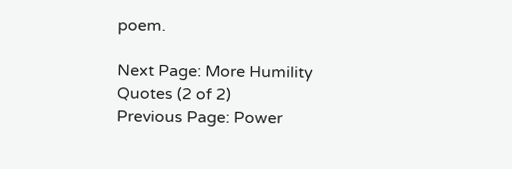poem.

Next Page: More Humility Quotes (2 of 2)
Previous Page: Power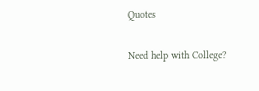Quotes

Need help with College?